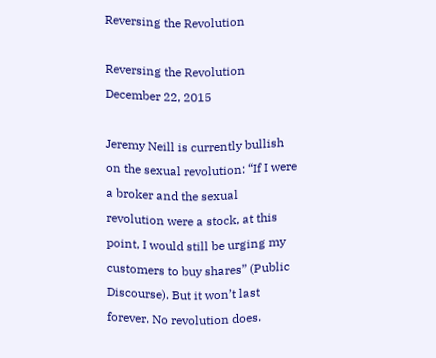Reversing the Revolution

Reversing the Revolution December 22, 2015

Jeremy Neill is currently bullish on the sexual revolution: “If I were a broker and the sexual revolution were a stock, at this point, I would still be urging my customers to buy shares” (Public Discourse). But it won’t last forever. No revolution does.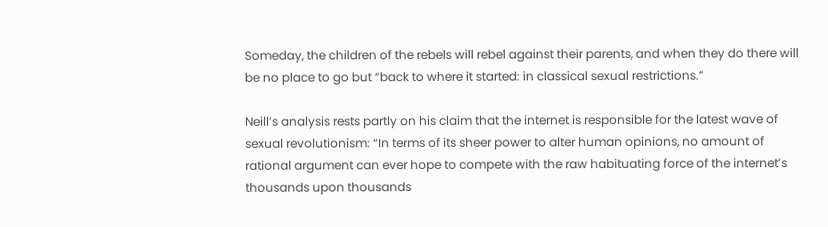Someday, the children of the rebels will rebel against their parents, and when they do there will be no place to go but “back to where it started: in classical sexual restrictions.”

Neill’s analysis rests partly on his claim that the internet is responsible for the latest wave of sexual revolutionism: “In terms of its sheer power to alter human opinions, no amount of rational argument can ever hope to compete with the raw habituating force of the internet’s thousands upon thousands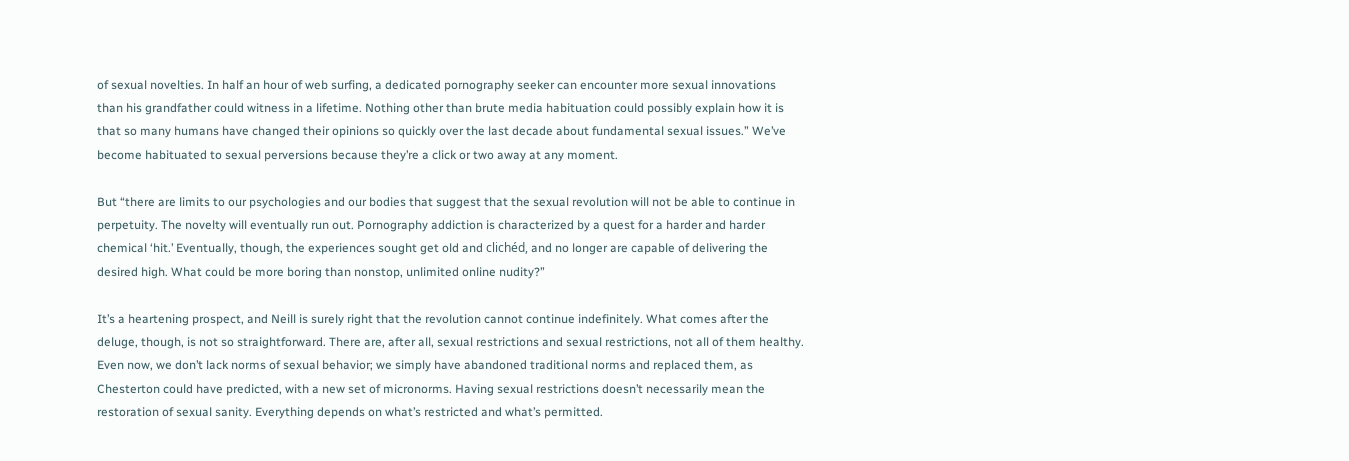of sexual novelties. In half an hour of web surfing, a dedicated pornography seeker can encounter more sexual innovations than his grandfather could witness in a lifetime. Nothing other than brute media habituation could possibly explain how it is that so many humans have changed their opinions so quickly over the last decade about fundamental sexual issues.” We’ve become habituated to sexual perversions because they’re a click or two away at any moment.

But “there are limits to our psychologies and our bodies that suggest that the sexual revolution will not be able to continue in perpetuity. The novelty will eventually run out. Pornography addiction is characterized by a quest for a harder and harder chemical ‘hit.’ Eventually, though, the experiences sought get old and clichéd, and no longer are capable of delivering the desired high. What could be more boring than nonstop, unlimited online nudity?”

It’s a heartening prospect, and Neill is surely right that the revolution cannot continue indefinitely. What comes after the deluge, though, is not so straightforward. There are, after all, sexual restrictions and sexual restrictions, not all of them healthy. Even now, we don’t lack norms of sexual behavior; we simply have abandoned traditional norms and replaced them, as Chesterton could have predicted, with a new set of micronorms. Having sexual restrictions doesn’t necessarily mean the restoration of sexual sanity. Everything depends on what’s restricted and what’s permitted.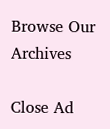Browse Our Archives

Close Ad